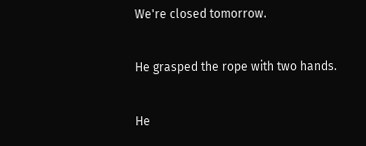We're closed tomorrow.

He grasped the rope with two hands.

He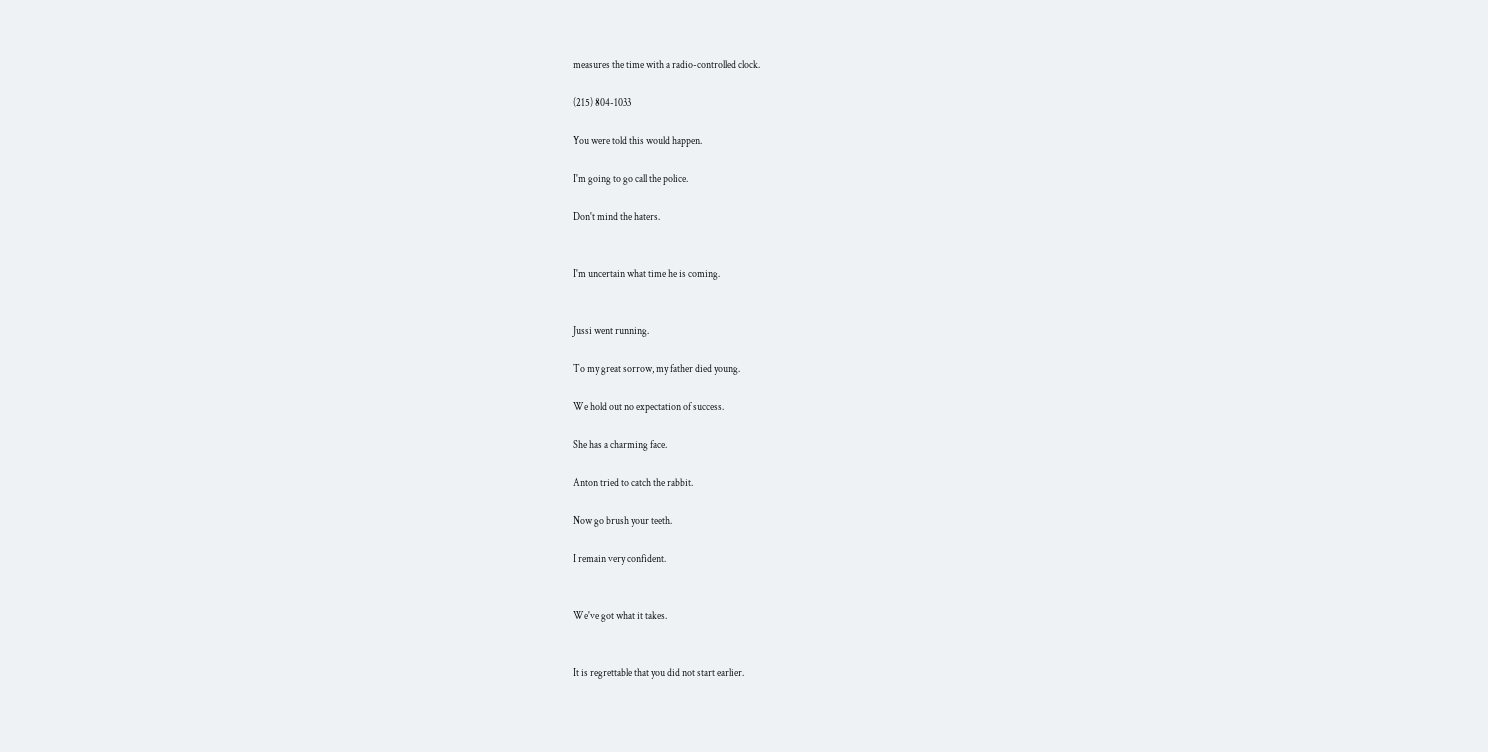measures the time with a radio-controlled clock.

(215) 804-1033

You were told this would happen.

I'm going to go call the police.

Don't mind the haters.


I'm uncertain what time he is coming.


Jussi went running.

To my great sorrow, my father died young.

We hold out no expectation of success.

She has a charming face.

Anton tried to catch the rabbit.

Now go brush your teeth.

I remain very confident.


We've got what it takes.


It is regrettable that you did not start earlier.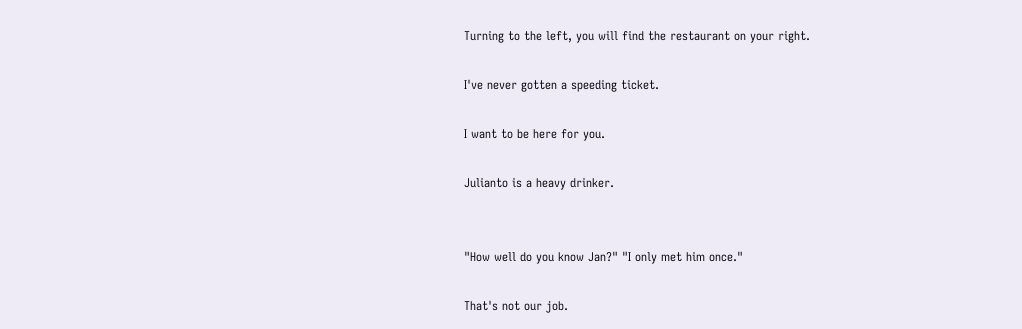Turning to the left, you will find the restaurant on your right.

I've never gotten a speeding ticket.

I want to be here for you.

Julianto is a heavy drinker.


"How well do you know Jan?" "I only met him once."

That's not our job.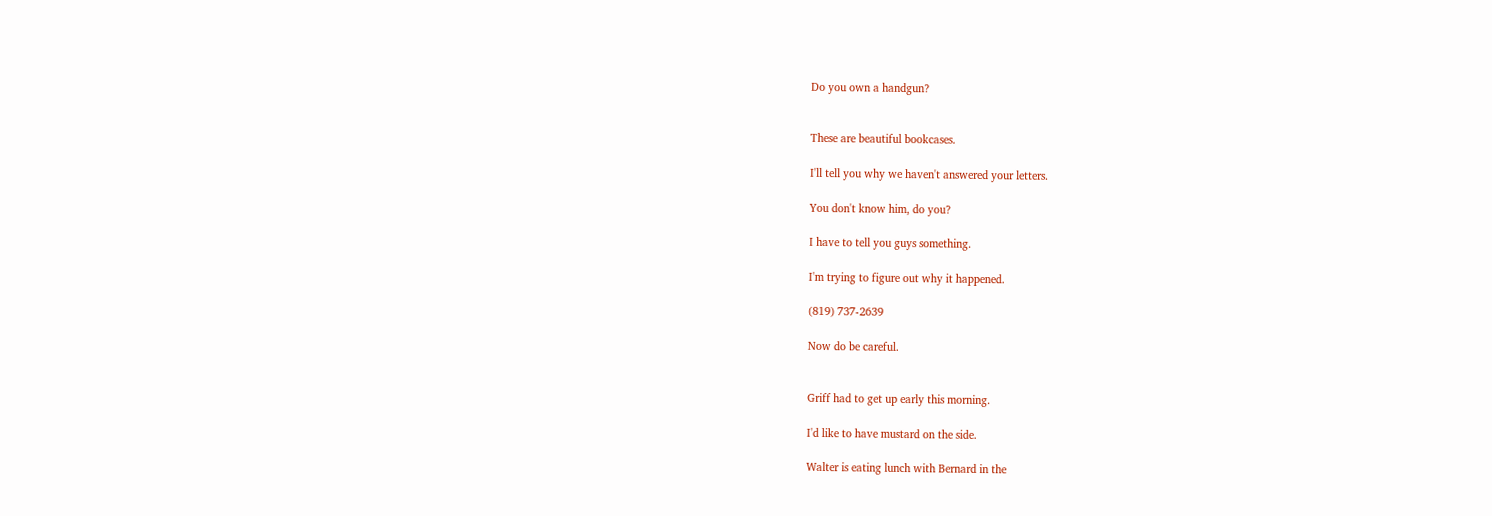Do you own a handgun?


These are beautiful bookcases.

I'll tell you why we haven't answered your letters.

You don't know him, do you?

I have to tell you guys something.

I'm trying to figure out why it happened.

(819) 737-2639

Now do be careful.


Griff had to get up early this morning.

I'd like to have mustard on the side.

Walter is eating lunch with Bernard in the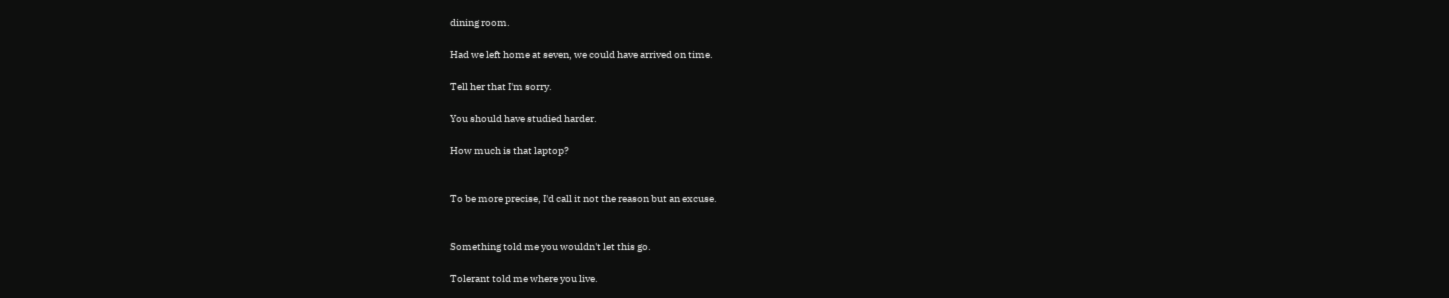dining room.

Had we left home at seven, we could have arrived on time.

Tell her that I'm sorry.

You should have studied harder.

How much is that laptop?


To be more precise, I'd call it not the reason but an excuse.


Something told me you wouldn't let this go.

Tolerant told me where you live.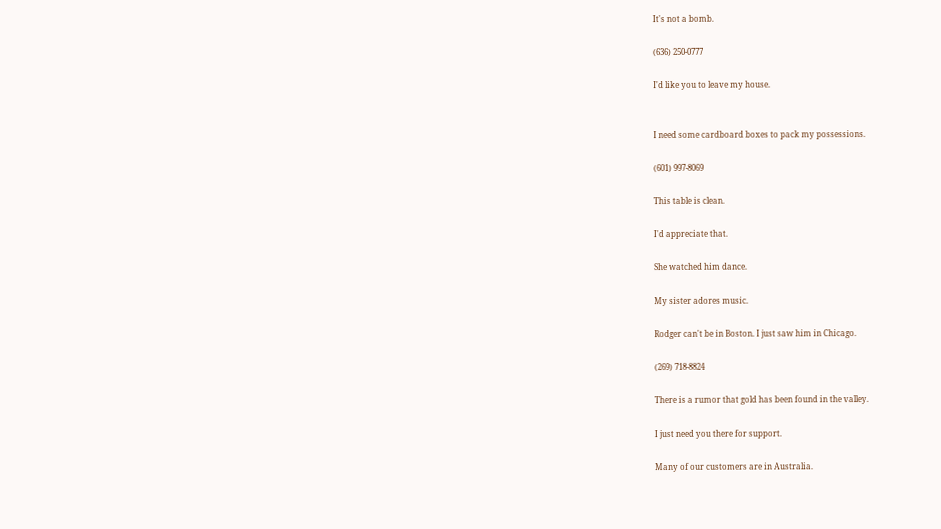It's not a bomb.

(636) 250-0777

I'd like you to leave my house.


I need some cardboard boxes to pack my possessions.

(601) 997-8069

This table is clean.

I'd appreciate that.

She watched him dance.

My sister adores music.

Rodger can't be in Boston. I just saw him in Chicago.

(269) 718-8824

There is a rumor that gold has been found in the valley.

I just need you there for support.

Many of our customers are in Australia.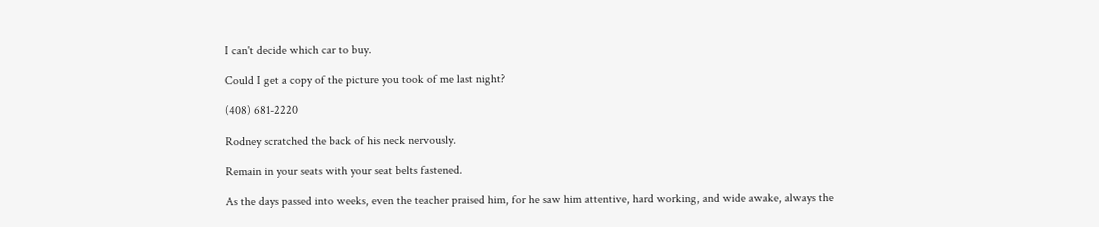I can't decide which car to buy.

Could I get a copy of the picture you took of me last night?

(408) 681-2220

Rodney scratched the back of his neck nervously.

Remain in your seats with your seat belts fastened.

As the days passed into weeks, even the teacher praised him, for he saw him attentive, hard working, and wide awake, always the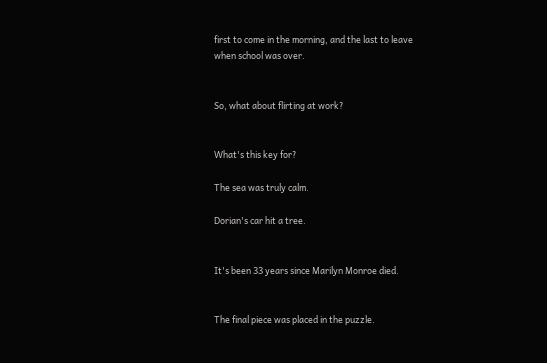first to come in the morning, and the last to leave when school was over.


So, what about flirting at work?


What's this key for?

The sea was truly calm.

Dorian's car hit a tree.


It's been 33 years since Marilyn Monroe died.


The final piece was placed in the puzzle.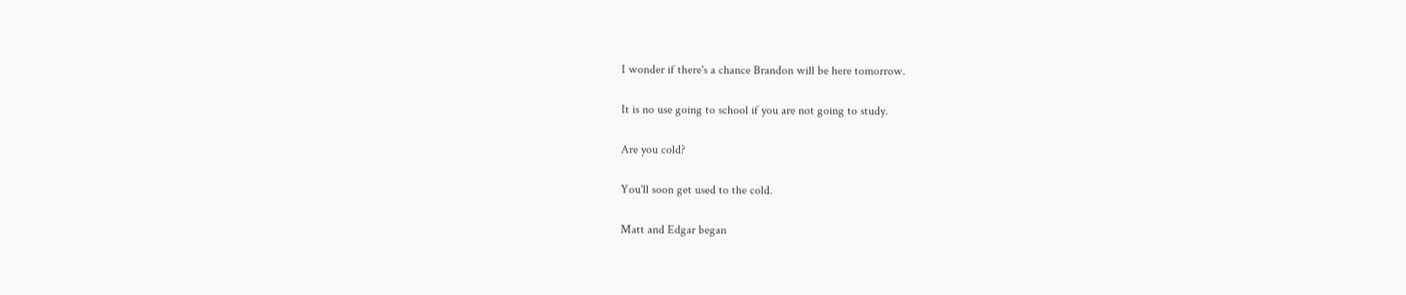I wonder if there's a chance Brandon will be here tomorrow.

It is no use going to school if you are not going to study.

Are you cold?

You'll soon get used to the cold.

Matt and Edgar began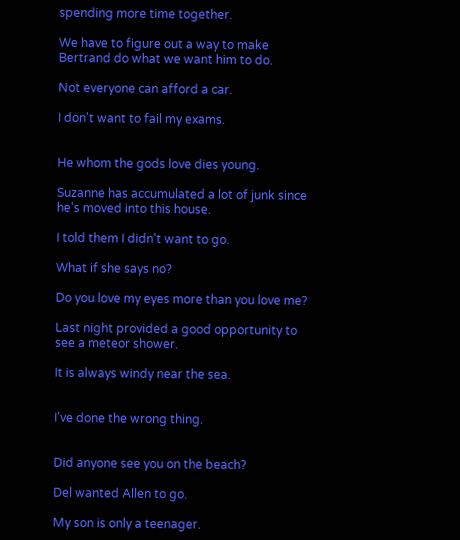spending more time together.

We have to figure out a way to make Bertrand do what we want him to do.

Not everyone can afford a car.

I don't want to fail my exams.


He whom the gods love dies young.

Suzanne has accumulated a lot of junk since he's moved into this house.

I told them I didn't want to go.

What if she says no?

Do you love my eyes more than you love me?

Last night provided a good opportunity to see a meteor shower.

It is always windy near the sea.


I've done the wrong thing.


Did anyone see you on the beach?

Del wanted Allen to go.

My son is only a teenager.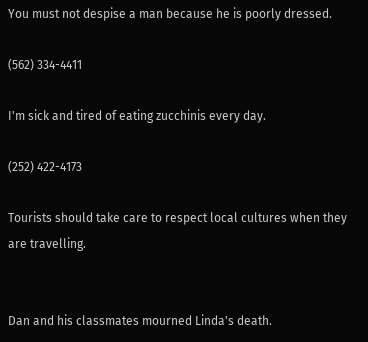You must not despise a man because he is poorly dressed.

(562) 334-4411

I'm sick and tired of eating zucchinis every day.

(252) 422-4173

Tourists should take care to respect local cultures when they are travelling.


Dan and his classmates mourned Linda's death.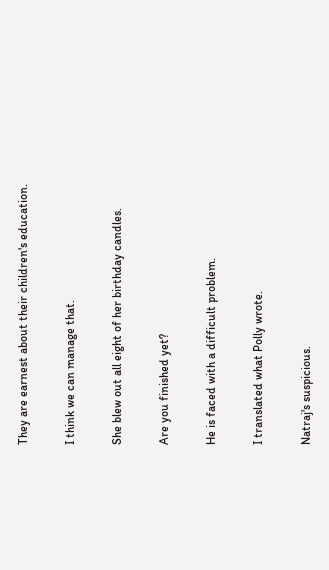They are earnest about their children's education.

I think we can manage that.

She blew out all eight of her birthday candles.

Are you finished yet?

He is faced with a difficult problem.

I translated what Polly wrote.

Natraj's suspicious.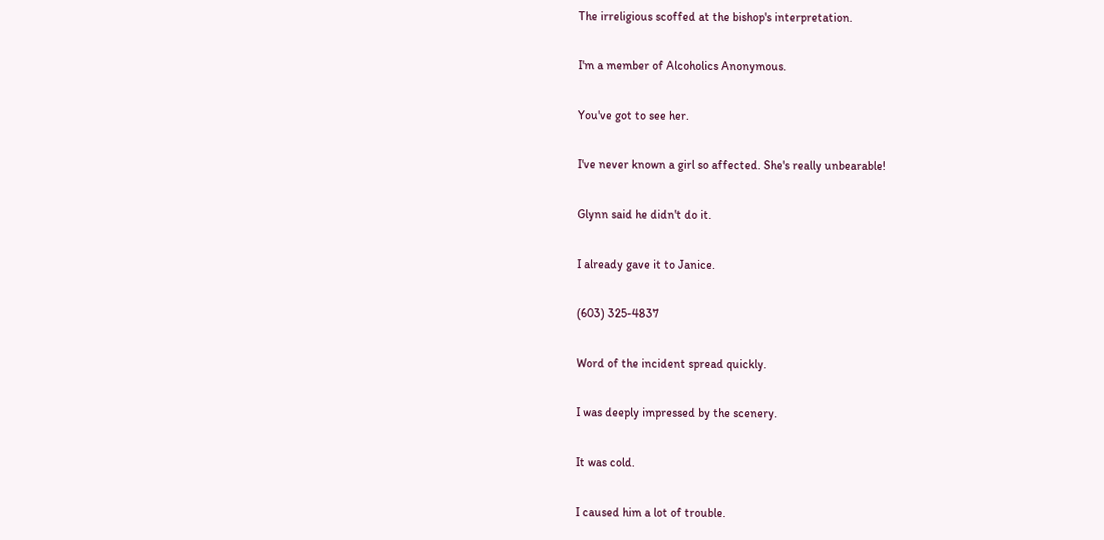The irreligious scoffed at the bishop's interpretation.

I'm a member of Alcoholics Anonymous.

You've got to see her.

I've never known a girl so affected. She's really unbearable!

Glynn said he didn't do it.

I already gave it to Janice.

(603) 325-4837

Word of the incident spread quickly.

I was deeply impressed by the scenery.

It was cold.

I caused him a lot of trouble.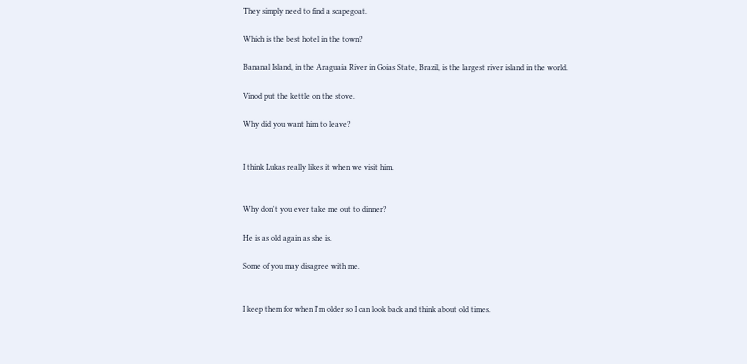They simply need to find a scapegoat.

Which is the best hotel in the town?

Bananal Island, in the Araguaia River in Goias State, Brazil, is the largest river island in the world.

Vinod put the kettle on the stove.

Why did you want him to leave?


I think Lukas really likes it when we visit him.


Why don't you ever take me out to dinner?

He is as old again as she is.

Some of you may disagree with me.


I keep them for when I'm older so I can look back and think about old times.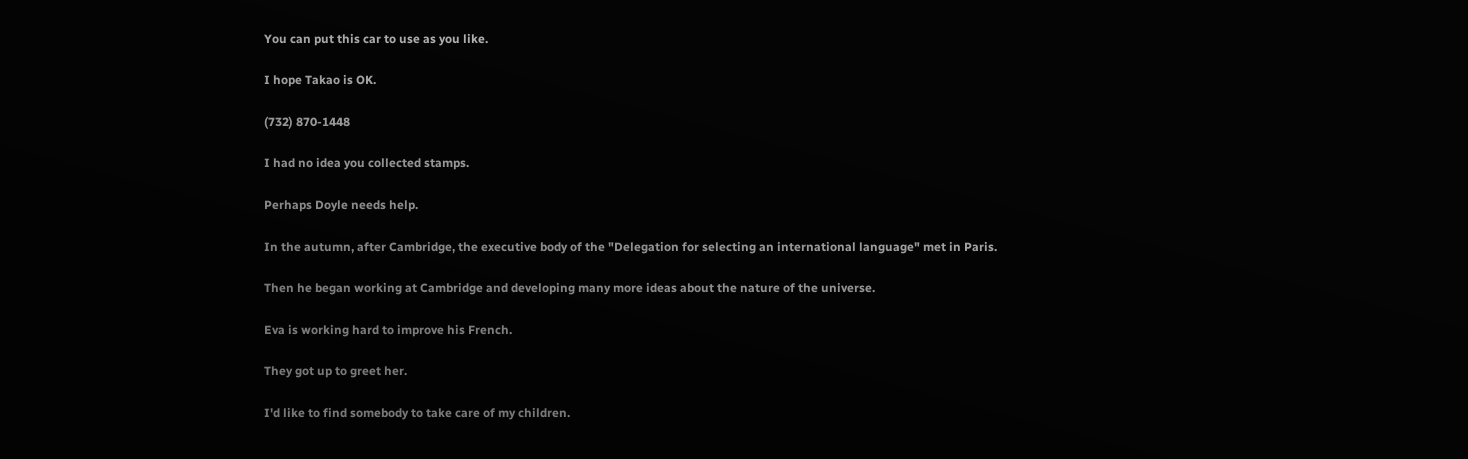You can put this car to use as you like.

I hope Takao is OK.

(732) 870-1448

I had no idea you collected stamps.

Perhaps Doyle needs help.

In the autumn, after Cambridge, the executive body of the "Delegation for selecting an international language" met in Paris.

Then he began working at Cambridge and developing many more ideas about the nature of the universe.

Eva is working hard to improve his French.

They got up to greet her.

I'd like to find somebody to take care of my children.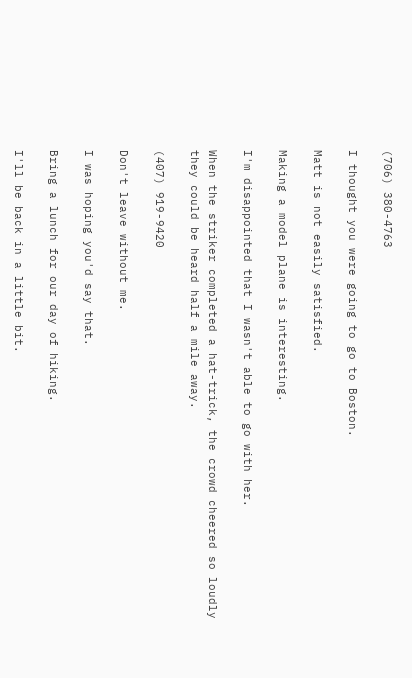(706) 380-4763

I thought you were going to go to Boston.

Matt is not easily satisfied.

Making a model plane is interesting.

I'm disappointed that I wasn't able to go with her.

When the striker completed a hat-trick, the crowd cheered so loudly they could be heard half a mile away.

(407) 919-9420

Don't leave without me.

I was hoping you'd say that.

Bring a lunch for our day of hiking.

I'll be back in a little bit.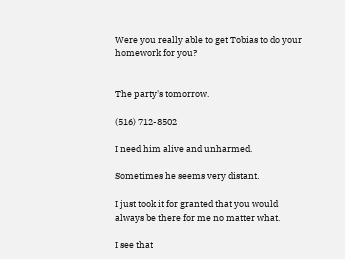Were you really able to get Tobias to do your homework for you?


The party's tomorrow.

(516) 712-8502

I need him alive and unharmed.

Sometimes he seems very distant.

I just took it for granted that you would always be there for me no matter what.

I see that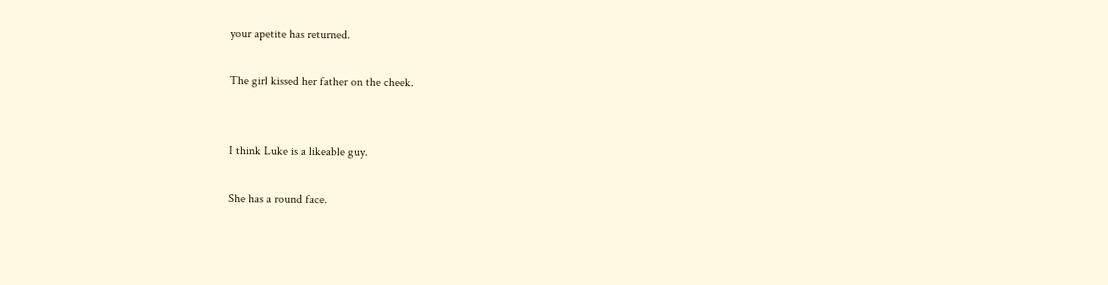your apetite has returned.

The girl kissed her father on the cheek.


I think Luke is a likeable guy.

She has a round face.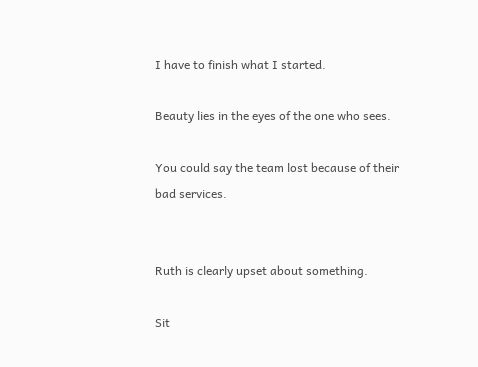I have to finish what I started.

Beauty lies in the eyes of the one who sees.

You could say the team lost because of their bad services.


Ruth is clearly upset about something.

Sit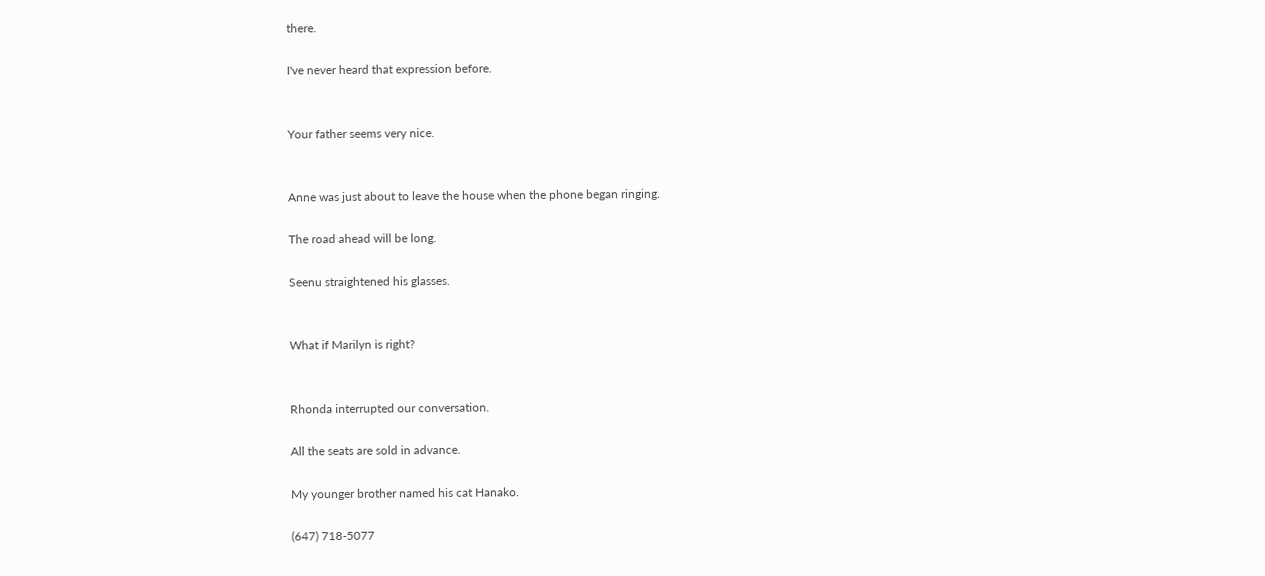there.

I've never heard that expression before.


Your father seems very nice.


Anne was just about to leave the house when the phone began ringing.

The road ahead will be long.

Seenu straightened his glasses.


What if Marilyn is right?


Rhonda interrupted our conversation.

All the seats are sold in advance.

My younger brother named his cat Hanako.

(647) 718-5077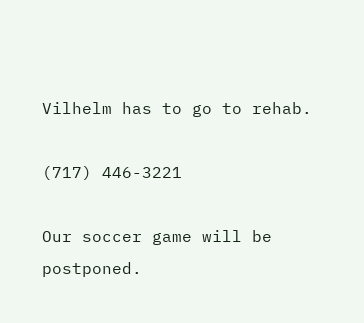Vilhelm has to go to rehab.

(717) 446-3221

Our soccer game will be postponed.